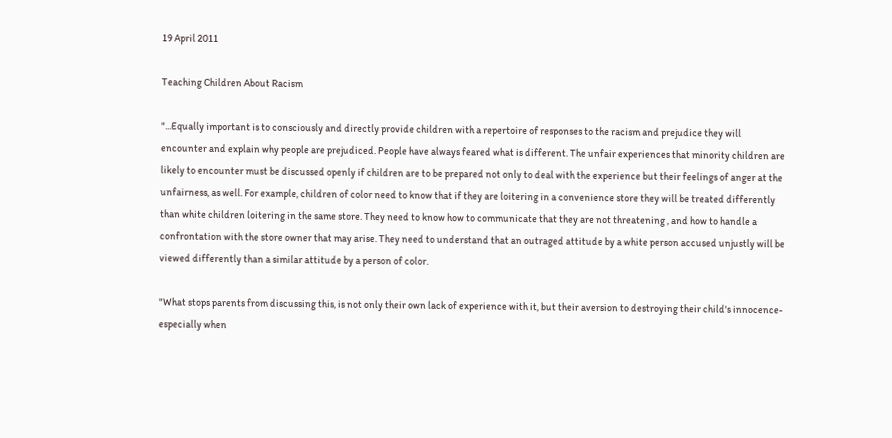19 April 2011

Teaching Children About Racism

"...Equally important is to consciously and directly provide children with a repertoire of responses to the racism and prejudice they will encounter and explain why people are prejudiced. People have always feared what is different. The unfair experiences that minority children are likely to encounter must be discussed openly if children are to be prepared not only to deal with the experience but their feelings of anger at the unfairness, as well. For example, children of color need to know that if they are loitering in a convenience store they will be treated differently than white children loitering in the same store. They need to know how to communicate that they are not threatening , and how to handle a confrontation with the store owner that may arise. They need to understand that an outraged attitude by a white person accused unjustly will be viewed differently than a similar attitude by a person of color.

"What stops parents from discussing this, is not only their own lack of experience with it, but their aversion to destroying their child's innocence-especially when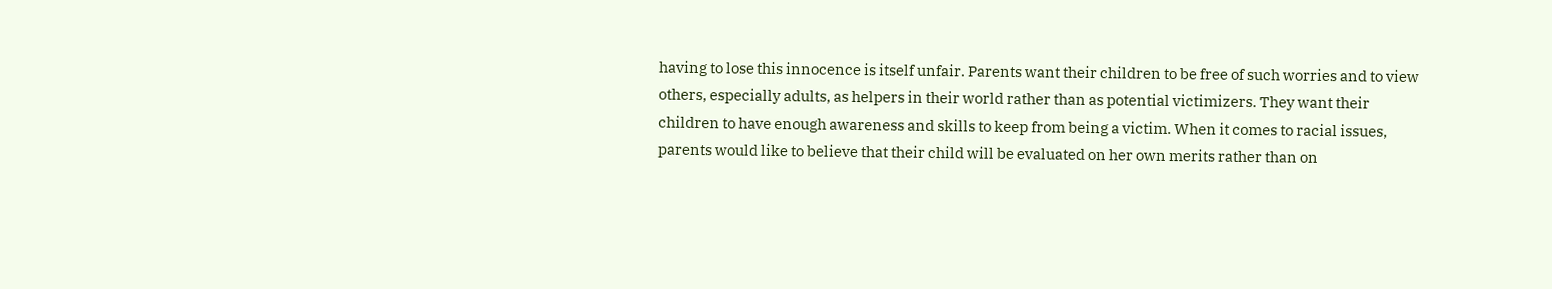having to lose this innocence is itself unfair. Parents want their children to be free of such worries and to view others, especially adults, as helpers in their world rather than as potential victimizers. They want their children to have enough awareness and skills to keep from being a victim. When it comes to racial issues, parents would like to believe that their child will be evaluated on her own merits rather than on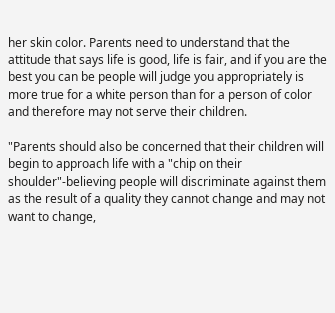her skin color. Parents need to understand that the attitude that says life is good, life is fair, and if you are the best you can be people will judge you appropriately is more true for a white person than for a person of color and therefore may not serve their children.

"Parents should also be concerned that their children will begin to approach life with a "chip on their shoulder"-believing people will discriminate against them as the result of a quality they cannot change and may not want to change,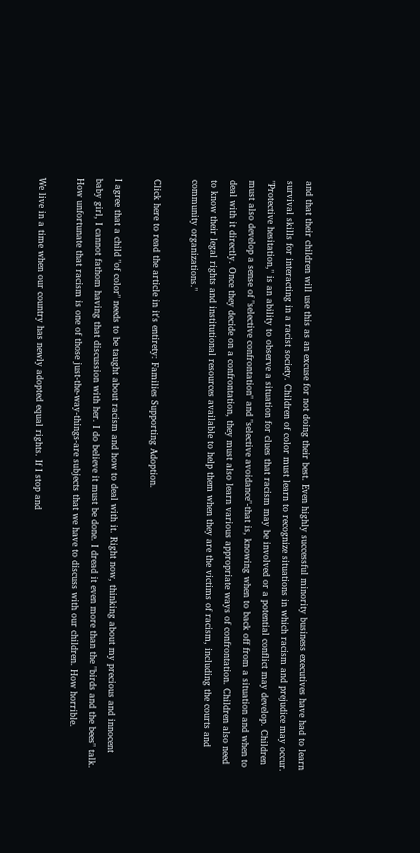and that their children will use this as an excuse for not doing their best. Even highly successful minority business executives have had to learn survival skills for interacting in a racist society. Children of color must learn to recognize situations in which racism and prejudice may occur. "Protective hesitation," is an ability to observe a situation for clues that racism may be involved or a potential conflict may develop. Children must also develop a sense of "selective confrontation" and "selective avoidance"-that is, knowing when to back off from a situation and when to deal with it directly. Once they decide on a confrontation, they must also learn various appropriate ways of confrontation. Children also need to know their legal rights and institutional resources available to help them when they are the victims of racism, including the courts and community organizations."

Click here to read the article in it's entirety: Families Supporting Adoption.

I agree that a child "of color" needs to be taught about racism and how to deal with it. Right now, thinking about my precious and innocent baby girl, I cannot fathom having that discussion with her. I do believe it must be done. I dread it even more than the "birds and the bees" talk. How unfortunate that racism is one of those just-the-way-things-are subjects that we have to discuss with our children. How horrible.

We live in a time when our country has newly adopted equal rights. If I stop and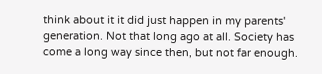think about it it did just happen in my parents' generation. Not that long ago at all. Society has come a long way since then, but not far enough.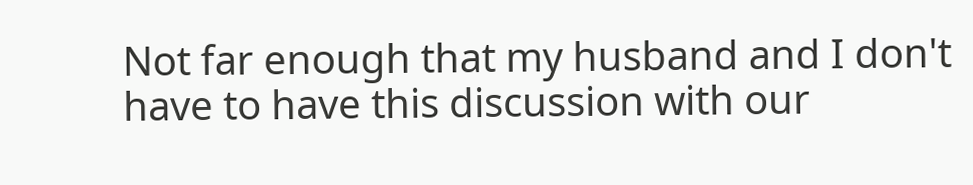Not far enough that my husband and I don't have to have this discussion with our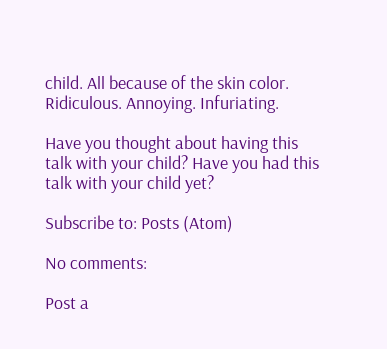child. All because of the skin color. Ridiculous. Annoying. Infuriating.

Have you thought about having this talk with your child? Have you had this talk with your child yet?

Subscribe to: Posts (Atom)

No comments:

Post a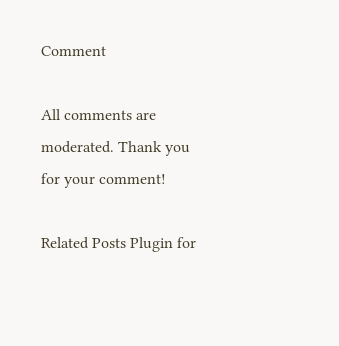Comment

All comments are moderated. Thank you for your comment!

Related Posts Plugin for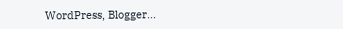WordPress, Blogger...